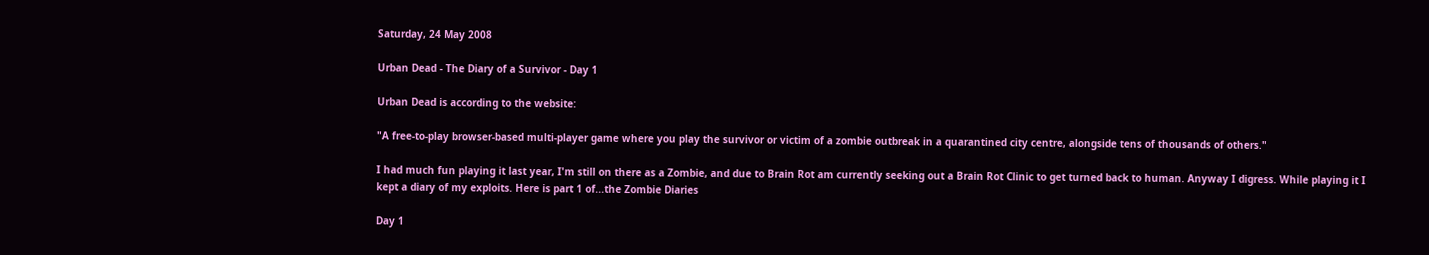Saturday, 24 May 2008

Urban Dead - The Diary of a Survivor - Day 1

Urban Dead is according to the website:

"A free-to-play browser-based multi-player game where you play the survivor or victim of a zombie outbreak in a quarantined city centre, alongside tens of thousands of others."

I had much fun playing it last year, I'm still on there as a Zombie, and due to Brain Rot am currently seeking out a Brain Rot Clinic to get turned back to human. Anyway I digress. While playing it I kept a diary of my exploits. Here is part 1 of...the Zombie Diaries

Day 1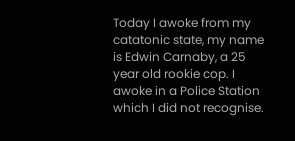Today I awoke from my catatonic state, my name is Edwin Carnaby, a 25 year old rookie cop. I awoke in a Police Station which I did not recognise.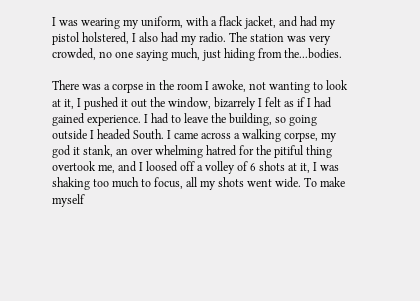I was wearing my uniform, with a flack jacket, and had my pistol holstered, I also had my radio. The station was very crowded, no one saying much, just hiding from the...bodies.

There was a corpse in the room I awoke, not wanting to look at it, I pushed it out the window, bizarrely I felt as if I had gained experience. I had to leave the building, so going outside I headed South. I came across a walking corpse, my god it stank, an over whelming hatred for the pitiful thing overtook me, and I loosed off a volley of 6 shots at it, I was shaking too much to focus, all my shots went wide. To make myself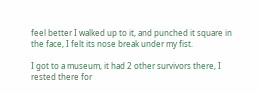feel better I walked up to it, and punched it square in the face, I felt its nose break under my fist.

I got to a museum, it had 2 other survivors there, I rested there for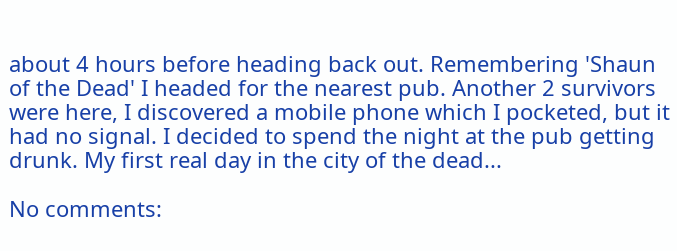about 4 hours before heading back out. Remembering 'Shaun of the Dead' I headed for the nearest pub. Another 2 survivors were here, I discovered a mobile phone which I pocketed, but it had no signal. I decided to spend the night at the pub getting drunk. My first real day in the city of the dead...

No comments: